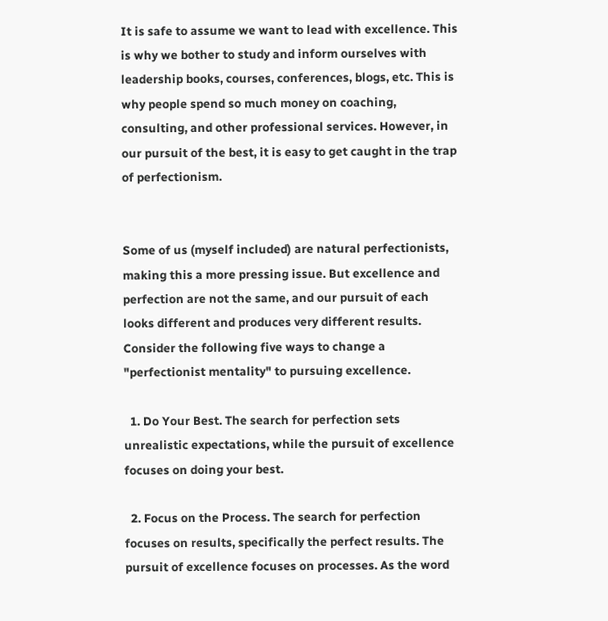It is safe to assume we want to lead with excellence. This is why we bother to study and inform ourselves with leadership books, courses, conferences, blogs, etc. This is why people spend so much money on coaching, consulting, and other professional services. However, in our pursuit of the best, it is easy to get caught in the trap of perfectionism.


Some of us (myself included) are natural perfectionists, making this a more pressing issue. But excellence and perfection are not the same, and our pursuit of each looks different and produces very different results. Consider the following five ways to change a "perfectionist mentality" to pursuing excellence.

  1. Do Your Best. The search for perfection sets unrealistic expectations, while the pursuit of excellence focuses on doing your best.

  2. Focus on the Process. The search for perfection focuses on results, specifically the perfect results. The pursuit of excellence focuses on processes. As the word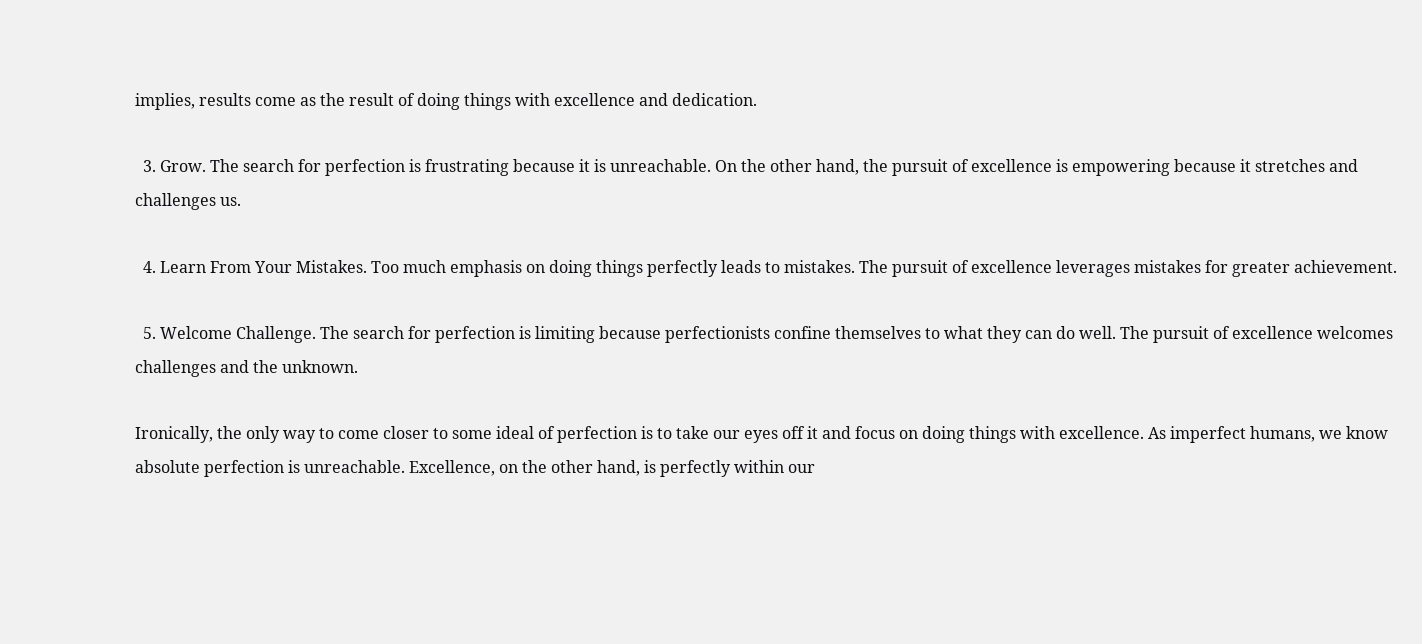implies, results come as the result of doing things with excellence and dedication.

  3. Grow. The search for perfection is frustrating because it is unreachable. On the other hand, the pursuit of excellence is empowering because it stretches and challenges us.

  4. Learn From Your Mistakes. Too much emphasis on doing things perfectly leads to mistakes. The pursuit of excellence leverages mistakes for greater achievement.

  5. Welcome Challenge. The search for perfection is limiting because perfectionists confine themselves to what they can do well. The pursuit of excellence welcomes challenges and the unknown.

Ironically, the only way to come closer to some ideal of perfection is to take our eyes off it and focus on doing things with excellence. As imperfect humans, we know absolute perfection is unreachable. Excellence, on the other hand, is perfectly within our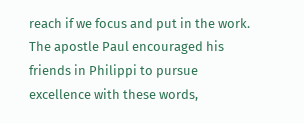reach if we focus and put in the work. The apostle Paul encouraged his friends in Philippi to pursue excellence with these words,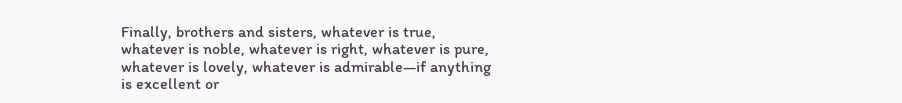Finally, brothers and sisters, whatever is true, whatever is noble, whatever is right, whatever is pure, whatever is lovely, whatever is admirable—if anything is excellent or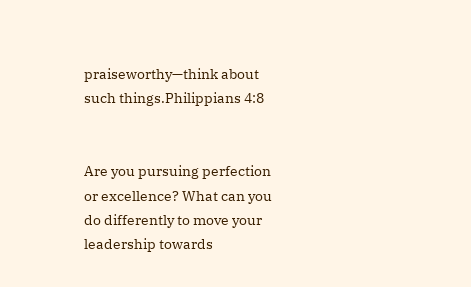praiseworthy—think about such things.Philippians 4:8


Are you pursuing perfection or excellence? What can you do differently to move your leadership towards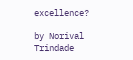excellence?

by Norival Trindade